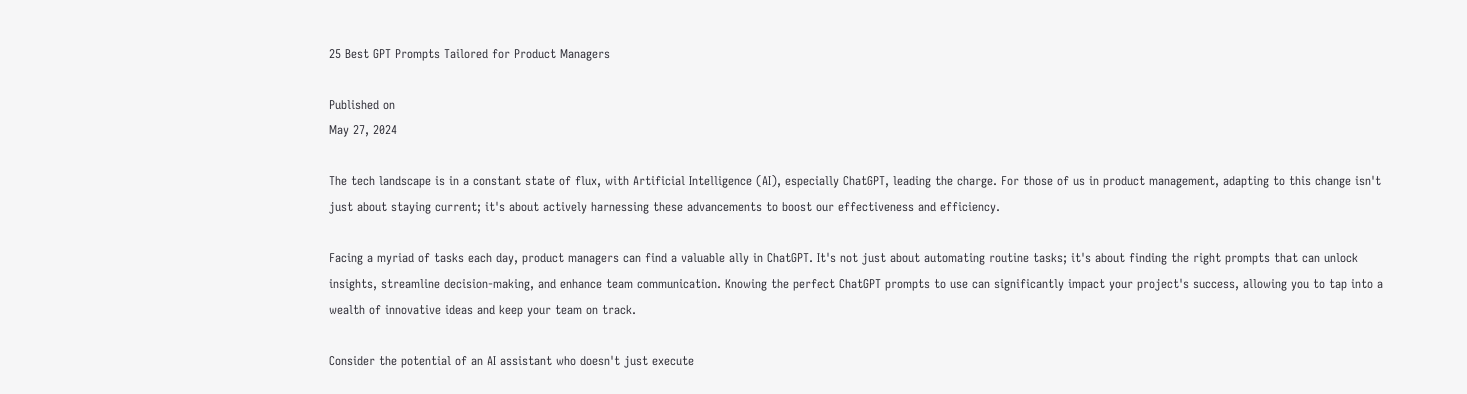25 Best GPT Prompts Tailored for Product Managers

Published on
May 27, 2024

The tech landscape is in a constant state of flux, with Artificial Intelligence (AI), especially ChatGPT, leading the charge. For those of us in product management, adapting to this change isn't just about staying current; it's about actively harnessing these advancements to boost our effectiveness and efficiency.

Facing a myriad of tasks each day, product managers can find a valuable ally in ChatGPT. It's not just about automating routine tasks; it's about finding the right prompts that can unlock insights, streamline decision-making, and enhance team communication. Knowing the perfect ChatGPT prompts to use can significantly impact your project's success, allowing you to tap into a wealth of innovative ideas and keep your team on track.

Consider the potential of an AI assistant who doesn't just execute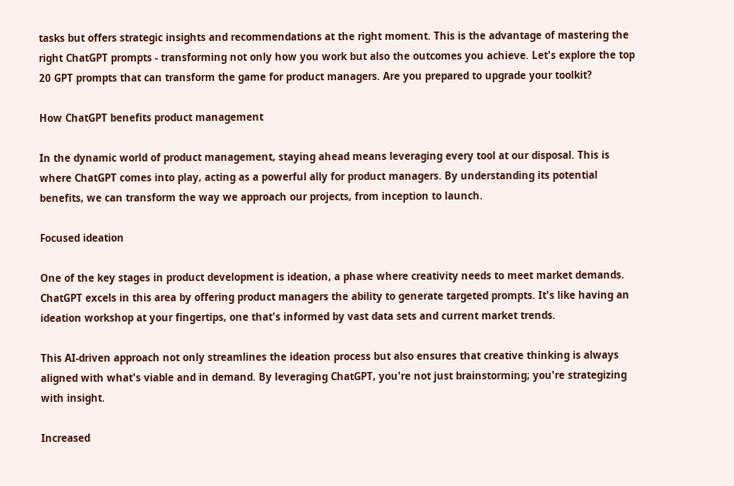tasks but offers strategic insights and recommendations at the right moment. This is the advantage of mastering the right ChatGPT prompts - transforming not only how you work but also the outcomes you achieve. Let's explore the top 20 GPT prompts that can transform the game for product managers. Are you prepared to upgrade your toolkit?

How ChatGPT benefits product management

In the dynamic world of product management, staying ahead means leveraging every tool at our disposal. This is where ChatGPT comes into play, acting as a powerful ally for product managers. By understanding its potential benefits, we can transform the way we approach our projects, from inception to launch.

Focused ideation

One of the key stages in product development is ideation, a phase where creativity needs to meet market demands. ChatGPT excels in this area by offering product managers the ability to generate targeted prompts. It's like having an ideation workshop at your fingertips, one that's informed by vast data sets and current market trends.

This AI-driven approach not only streamlines the ideation process but also ensures that creative thinking is always aligned with what's viable and in demand. By leveraging ChatGPT, you're not just brainstorming; you're strategizing with insight.

Increased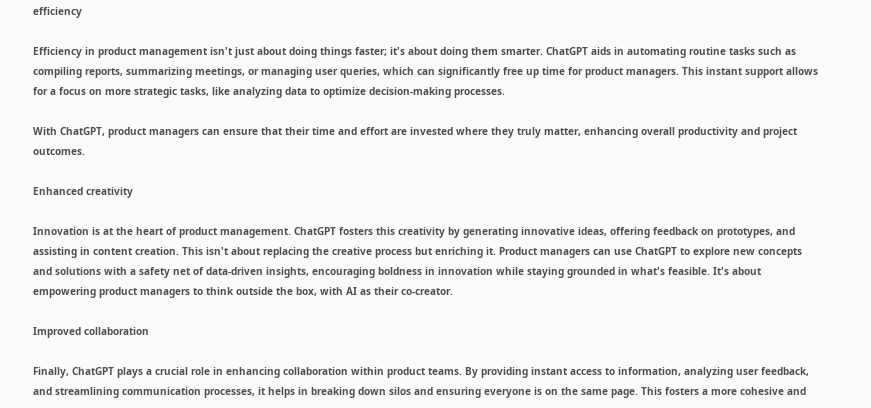efficiency

Efficiency in product management isn't just about doing things faster; it's about doing them smarter. ChatGPT aids in automating routine tasks such as compiling reports, summarizing meetings, or managing user queries, which can significantly free up time for product managers. This instant support allows for a focus on more strategic tasks, like analyzing data to optimize decision-making processes.

With ChatGPT, product managers can ensure that their time and effort are invested where they truly matter, enhancing overall productivity and project outcomes.

Enhanced creativity

Innovation is at the heart of product management. ChatGPT fosters this creativity by generating innovative ideas, offering feedback on prototypes, and assisting in content creation. This isn't about replacing the creative process but enriching it. Product managers can use ChatGPT to explore new concepts and solutions with a safety net of data-driven insights, encouraging boldness in innovation while staying grounded in what's feasible. It's about empowering product managers to think outside the box, with AI as their co-creator.

Improved collaboration

Finally, ChatGPT plays a crucial role in enhancing collaboration within product teams. By providing instant access to information, analyzing user feedback, and streamlining communication processes, it helps in breaking down silos and ensuring everyone is on the same page. This fosters a more cohesive and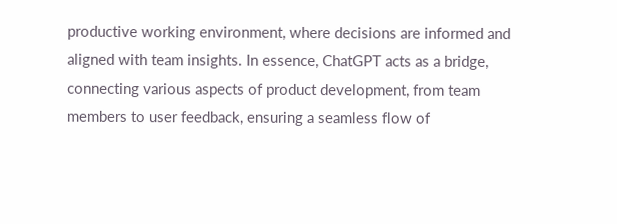productive working environment, where decisions are informed and aligned with team insights. In essence, ChatGPT acts as a bridge, connecting various aspects of product development, from team members to user feedback, ensuring a seamless flow of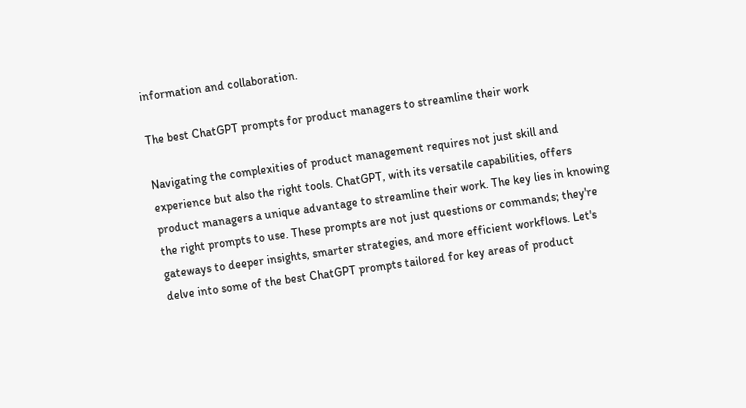information and collaboration.

The best ChatGPT prompts for product managers to streamline their work

Navigating the complexities of product management requires not just skill and experience but also the right tools. ChatGPT, with its versatile capabilities, offers product managers a unique advantage to streamline their work. The key lies in knowing the right prompts to use. These prompts are not just questions or commands; they're gateways to deeper insights, smarter strategies, and more efficient workflows. Let's delve into some of the best ChatGPT prompts tailored for key areas of product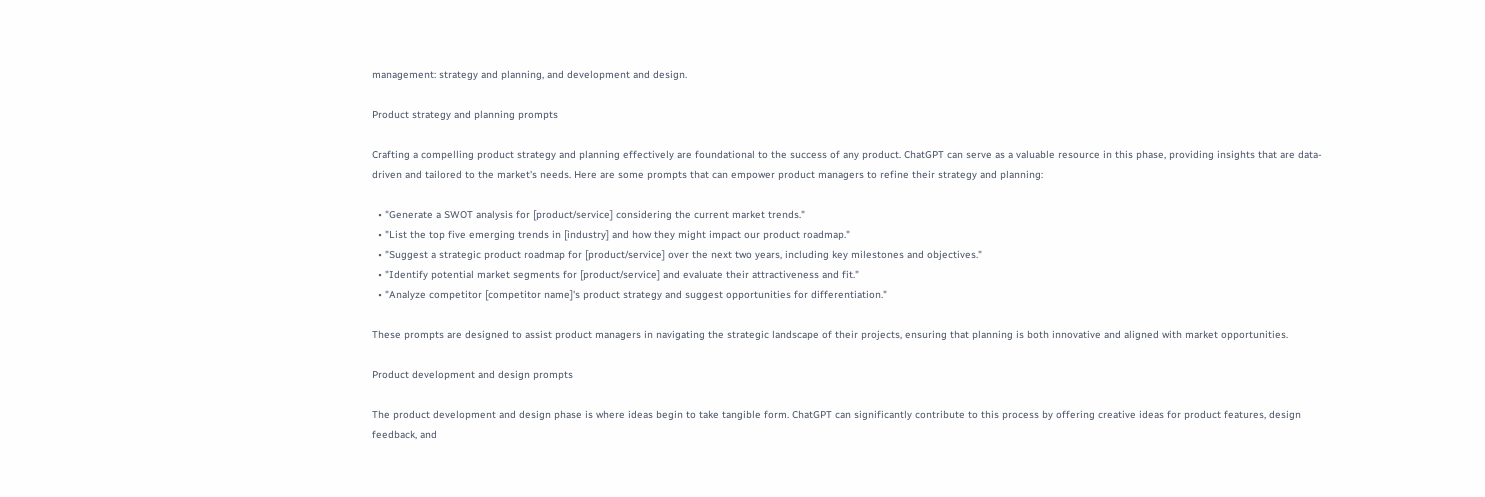management: strategy and planning, and development and design.

Product strategy and planning prompts

Crafting a compelling product strategy and planning effectively are foundational to the success of any product. ChatGPT can serve as a valuable resource in this phase, providing insights that are data-driven and tailored to the market's needs. Here are some prompts that can empower product managers to refine their strategy and planning:

  • "Generate a SWOT analysis for [product/service] considering the current market trends."
  • "List the top five emerging trends in [industry] and how they might impact our product roadmap."
  • "Suggest a strategic product roadmap for [product/service] over the next two years, including key milestones and objectives."
  • "Identify potential market segments for [product/service] and evaluate their attractiveness and fit."
  • "Analyze competitor [competitor name]'s product strategy and suggest opportunities for differentiation."

These prompts are designed to assist product managers in navigating the strategic landscape of their projects, ensuring that planning is both innovative and aligned with market opportunities.

Product development and design prompts

The product development and design phase is where ideas begin to take tangible form. ChatGPT can significantly contribute to this process by offering creative ideas for product features, design feedback, and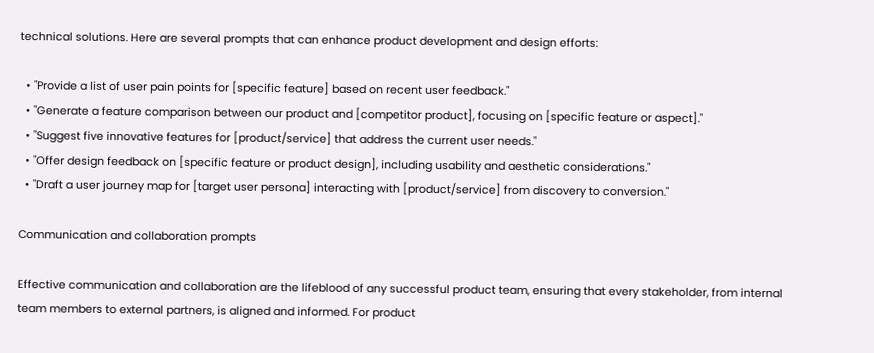technical solutions. Here are several prompts that can enhance product development and design efforts:

  • "Provide a list of user pain points for [specific feature] based on recent user feedback."
  • "Generate a feature comparison between our product and [competitor product], focusing on [specific feature or aspect]."
  • "Suggest five innovative features for [product/service] that address the current user needs."
  • "Offer design feedback on [specific feature or product design], including usability and aesthetic considerations."
  • "Draft a user journey map for [target user persona] interacting with [product/service] from discovery to conversion."

Communication and collaboration prompts

Effective communication and collaboration are the lifeblood of any successful product team, ensuring that every stakeholder, from internal team members to external partners, is aligned and informed. For product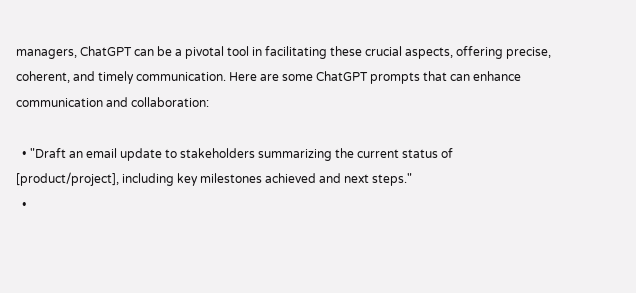managers, ChatGPT can be a pivotal tool in facilitating these crucial aspects, offering precise, coherent, and timely communication. Here are some ChatGPT prompts that can enhance communication and collaboration:

  • "Draft an email update to stakeholders summarizing the current status of [product/project], including key milestones achieved and next steps."
  •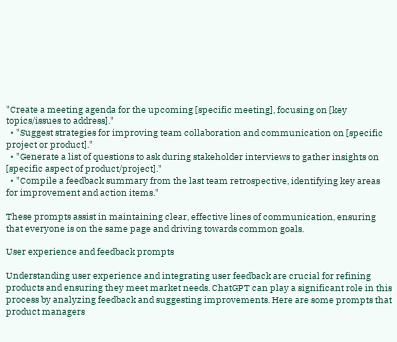"Create a meeting agenda for the upcoming [specific meeting], focusing on [key topics/issues to address]."
  • "Suggest strategies for improving team collaboration and communication on [specific project or product]."
  • "Generate a list of questions to ask during stakeholder interviews to gather insights on [specific aspect of product/project]."
  • "Compile a feedback summary from the last team retrospective, identifying key areas for improvement and action items."

These prompts assist in maintaining clear, effective lines of communication, ensuring that everyone is on the same page and driving towards common goals.

User experience and feedback prompts

Understanding user experience and integrating user feedback are crucial for refining products and ensuring they meet market needs. ChatGPT can play a significant role in this process by analyzing feedback and suggesting improvements. Here are some prompts that product managers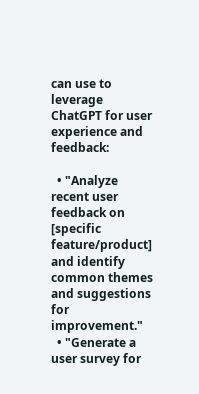can use to leverage ChatGPT for user experience and feedback:

  • "Analyze recent user feedback on [specific feature/product] and identify common themes and suggestions for improvement."
  • "Generate a user survey for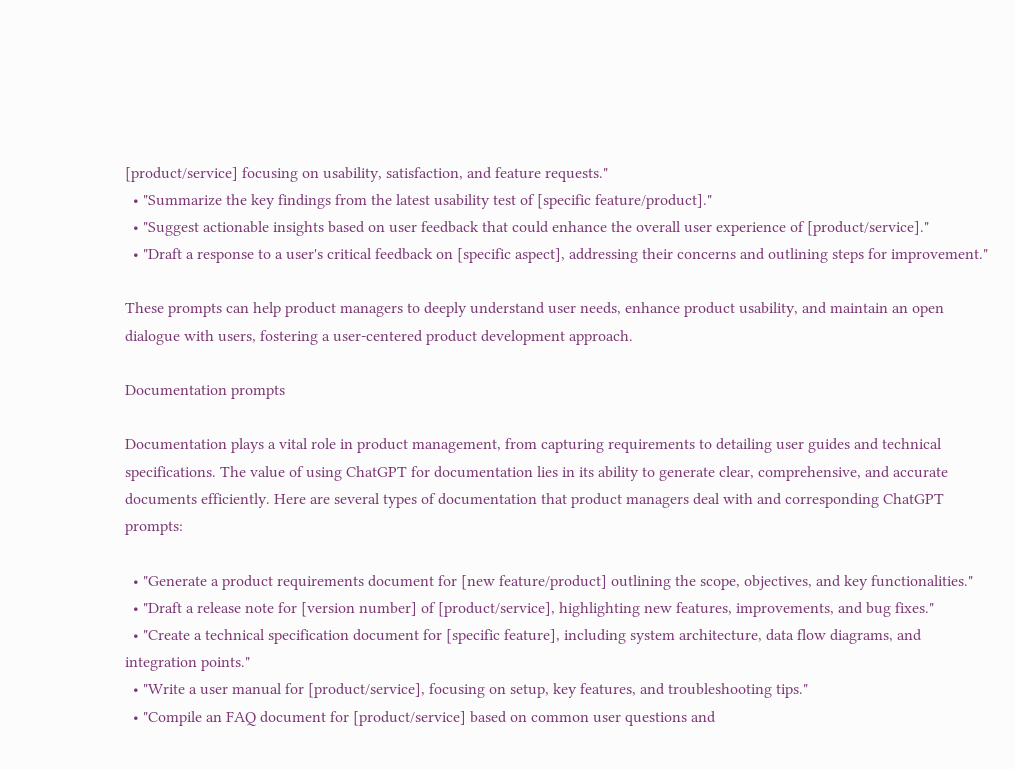[product/service] focusing on usability, satisfaction, and feature requests."
  • "Summarize the key findings from the latest usability test of [specific feature/product]."
  • "Suggest actionable insights based on user feedback that could enhance the overall user experience of [product/service]."
  • "Draft a response to a user's critical feedback on [specific aspect], addressing their concerns and outlining steps for improvement."

These prompts can help product managers to deeply understand user needs, enhance product usability, and maintain an open dialogue with users, fostering a user-centered product development approach.

Documentation prompts

Documentation plays a vital role in product management, from capturing requirements to detailing user guides and technical specifications. The value of using ChatGPT for documentation lies in its ability to generate clear, comprehensive, and accurate documents efficiently. Here are several types of documentation that product managers deal with and corresponding ChatGPT prompts:

  • "Generate a product requirements document for [new feature/product] outlining the scope, objectives, and key functionalities."
  • "Draft a release note for [version number] of [product/service], highlighting new features, improvements, and bug fixes."
  • "Create a technical specification document for [specific feature], including system architecture, data flow diagrams, and integration points."
  • "Write a user manual for [product/service], focusing on setup, key features, and troubleshooting tips."
  • "Compile an FAQ document for [product/service] based on common user questions and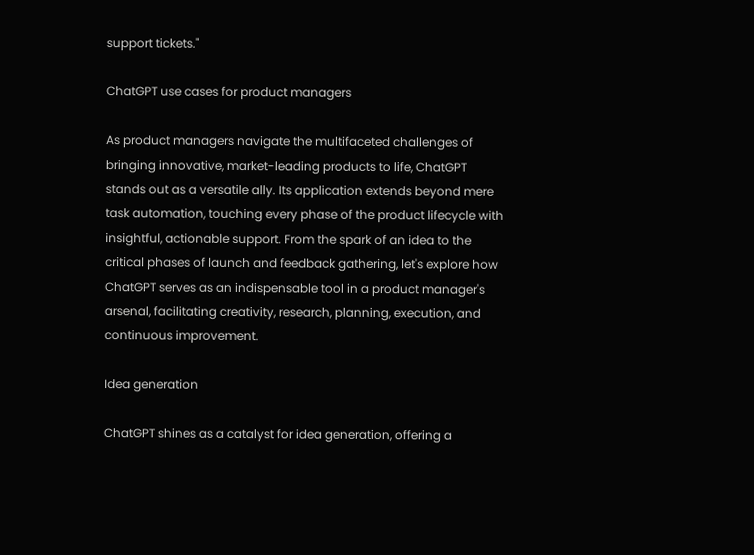support tickets."

ChatGPT use cases for product managers

As product managers navigate the multifaceted challenges of bringing innovative, market-leading products to life, ChatGPT stands out as a versatile ally. Its application extends beyond mere task automation, touching every phase of the product lifecycle with insightful, actionable support. From the spark of an idea to the critical phases of launch and feedback gathering, let's explore how ChatGPT serves as an indispensable tool in a product manager's arsenal, facilitating creativity, research, planning, execution, and continuous improvement.

Idea generation

ChatGPT shines as a catalyst for idea generation, offering a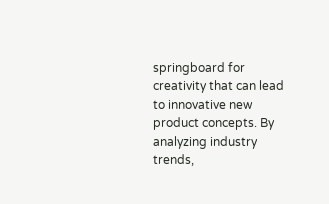springboard for creativity that can lead to innovative new product concepts. By analyzing industry trends,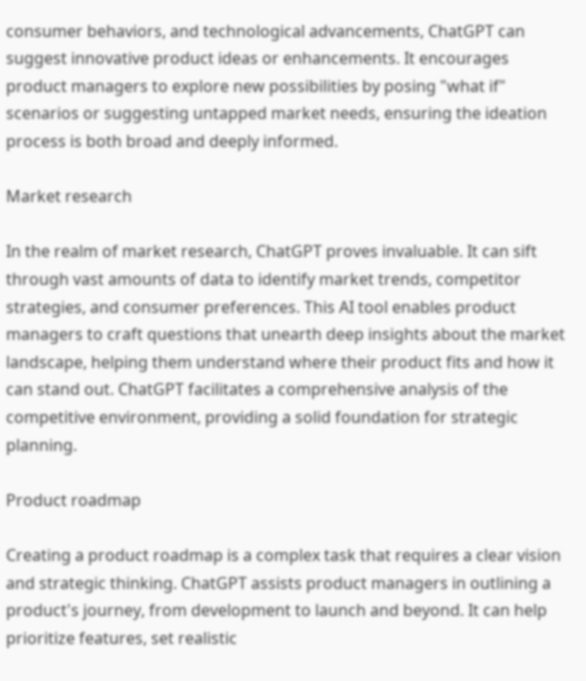consumer behaviors, and technological advancements, ChatGPT can suggest innovative product ideas or enhancements. It encourages product managers to explore new possibilities by posing "what if" scenarios or suggesting untapped market needs, ensuring the ideation process is both broad and deeply informed.

Market research

In the realm of market research, ChatGPT proves invaluable. It can sift through vast amounts of data to identify market trends, competitor strategies, and consumer preferences. This AI tool enables product managers to craft questions that unearth deep insights about the market landscape, helping them understand where their product fits and how it can stand out. ChatGPT facilitates a comprehensive analysis of the competitive environment, providing a solid foundation for strategic planning.

Product roadmap

Creating a product roadmap is a complex task that requires a clear vision and strategic thinking. ChatGPT assists product managers in outlining a product's journey, from development to launch and beyond. It can help prioritize features, set realistic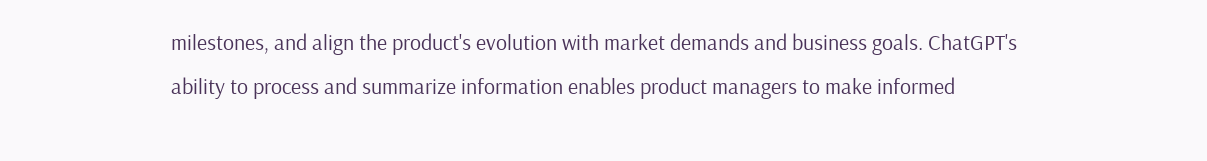milestones, and align the product's evolution with market demands and business goals. ChatGPT's ability to process and summarize information enables product managers to make informed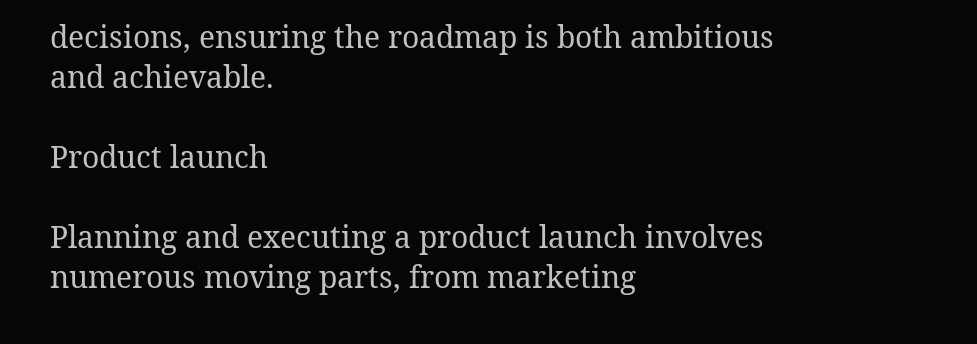decisions, ensuring the roadmap is both ambitious and achievable.

Product launch

Planning and executing a product launch involves numerous moving parts, from marketing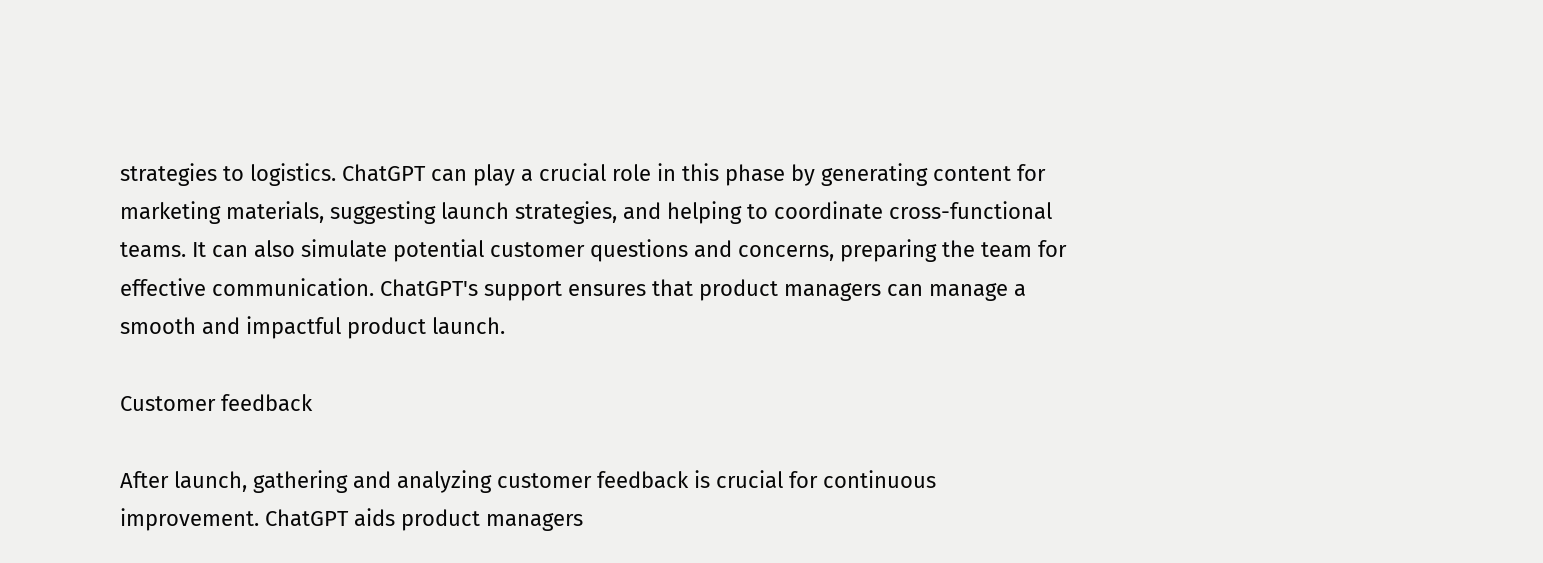strategies to logistics. ChatGPT can play a crucial role in this phase by generating content for marketing materials, suggesting launch strategies, and helping to coordinate cross-functional teams. It can also simulate potential customer questions and concerns, preparing the team for effective communication. ChatGPT's support ensures that product managers can manage a smooth and impactful product launch.

Customer feedback

After launch, gathering and analyzing customer feedback is crucial for continuous improvement. ChatGPT aids product managers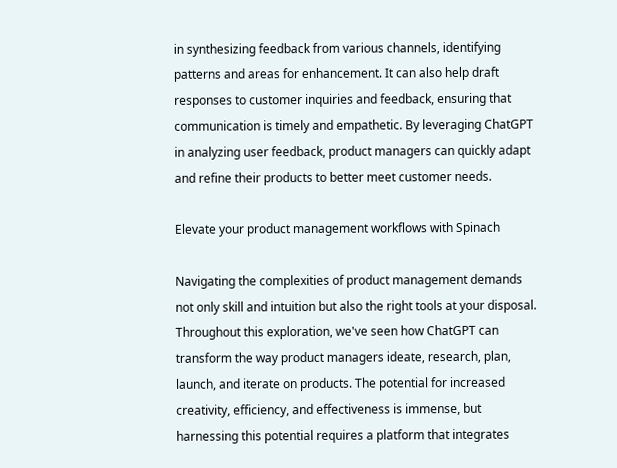in synthesizing feedback from various channels, identifying patterns and areas for enhancement. It can also help draft responses to customer inquiries and feedback, ensuring that communication is timely and empathetic. By leveraging ChatGPT in analyzing user feedback, product managers can quickly adapt and refine their products to better meet customer needs.

Elevate your product management workflows with Spinach

Navigating the complexities of product management demands not only skill and intuition but also the right tools at your disposal. Throughout this exploration, we've seen how ChatGPT can transform the way product managers ideate, research, plan, launch, and iterate on products. The potential for increased creativity, efficiency, and effectiveness is immense, but harnessing this potential requires a platform that integrates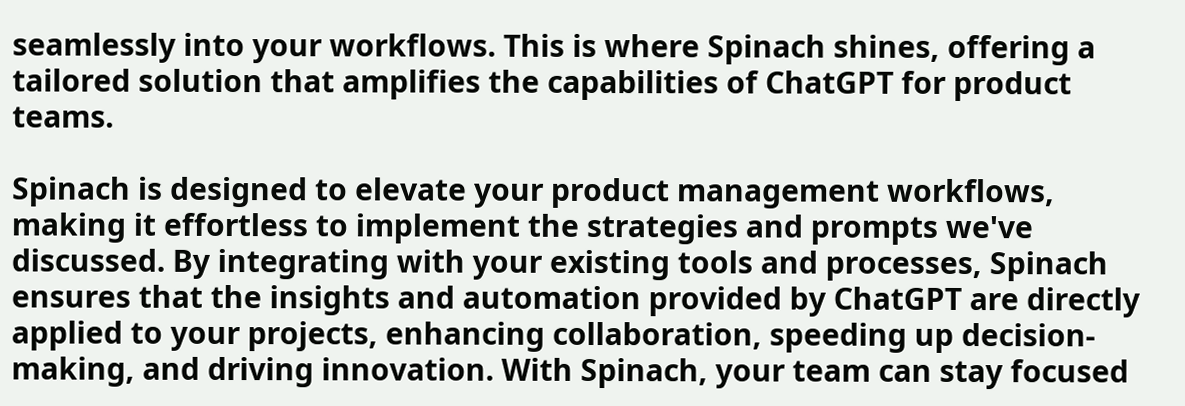seamlessly into your workflows. This is where Spinach shines, offering a tailored solution that amplifies the capabilities of ChatGPT for product teams.

Spinach is designed to elevate your product management workflows, making it effortless to implement the strategies and prompts we've discussed. By integrating with your existing tools and processes, Spinach ensures that the insights and automation provided by ChatGPT are directly applied to your projects, enhancing collaboration, speeding up decision-making, and driving innovation. With Spinach, your team can stay focused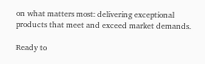on what matters most: delivering exceptional products that meet and exceed market demands.

Ready to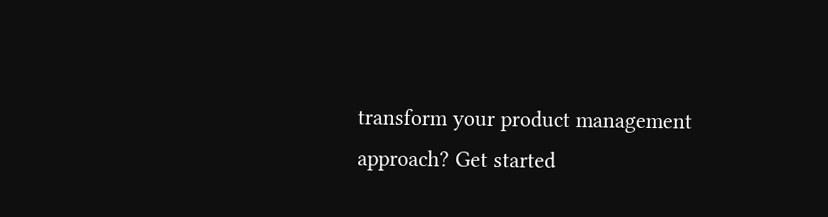transform your product management approach? Get started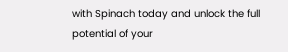with Spinach today and unlock the full potential of your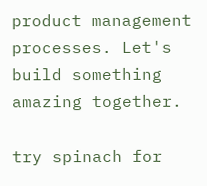product management processes. Let's build something amazing together.

try spinach for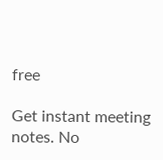free

Get instant meeting notes. No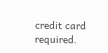credit card required.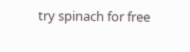try spinach for free